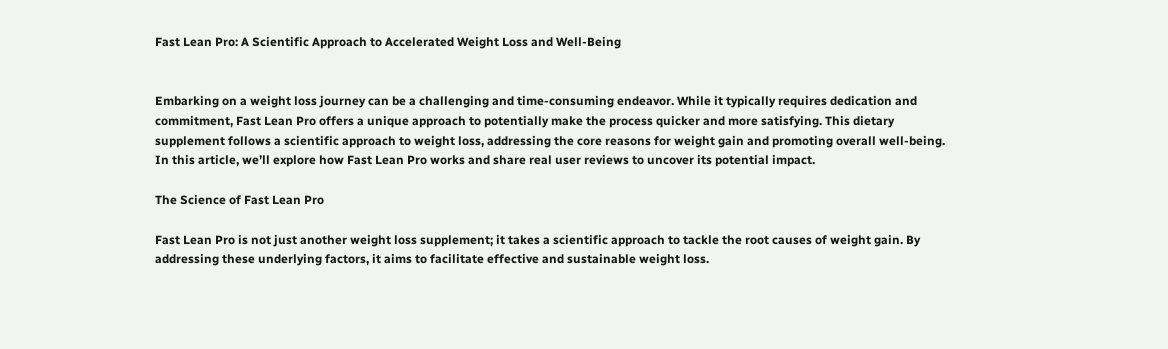Fast Lean Pro: A Scientific Approach to Accelerated Weight Loss and Well-Being


Embarking on a weight loss journey can be a challenging and time-consuming endeavor. While it typically requires dedication and commitment, Fast Lean Pro offers a unique approach to potentially make the process quicker and more satisfying. This dietary supplement follows a scientific approach to weight loss, addressing the core reasons for weight gain and promoting overall well-being. In this article, we’ll explore how Fast Lean Pro works and share real user reviews to uncover its potential impact.

The Science of Fast Lean Pro

Fast Lean Pro is not just another weight loss supplement; it takes a scientific approach to tackle the root causes of weight gain. By addressing these underlying factors, it aims to facilitate effective and sustainable weight loss.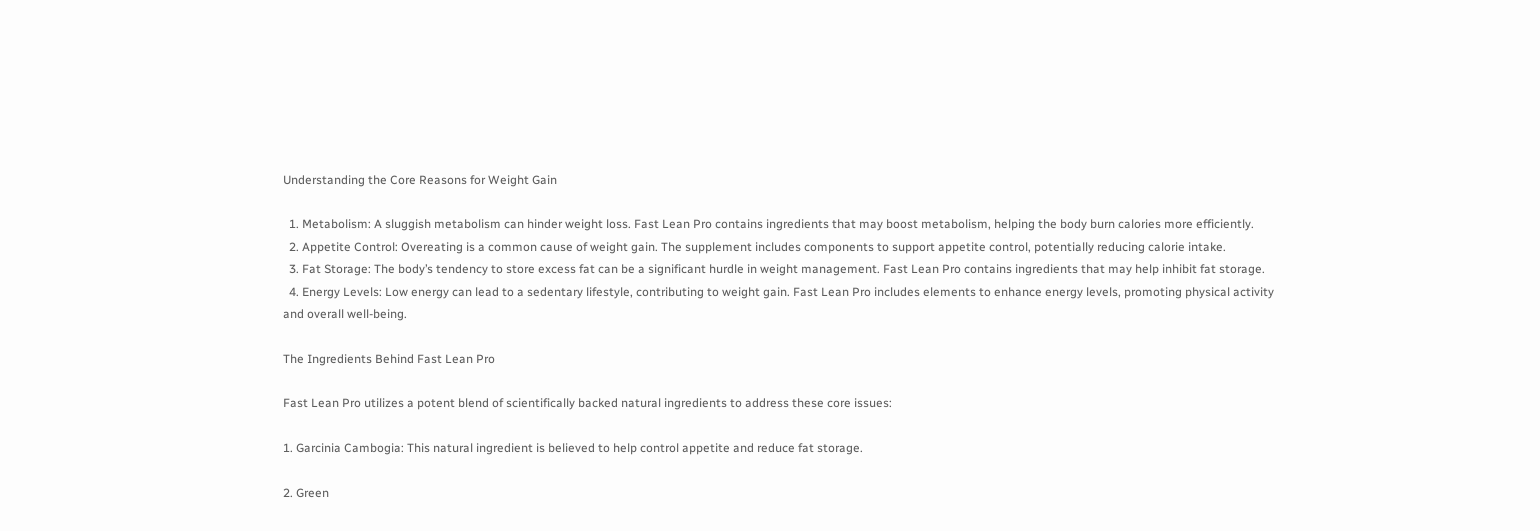Understanding the Core Reasons for Weight Gain

  1. Metabolism: A sluggish metabolism can hinder weight loss. Fast Lean Pro contains ingredients that may boost metabolism, helping the body burn calories more efficiently.
  2. Appetite Control: Overeating is a common cause of weight gain. The supplement includes components to support appetite control, potentially reducing calorie intake.
  3. Fat Storage: The body’s tendency to store excess fat can be a significant hurdle in weight management. Fast Lean Pro contains ingredients that may help inhibit fat storage.
  4. Energy Levels: Low energy can lead to a sedentary lifestyle, contributing to weight gain. Fast Lean Pro includes elements to enhance energy levels, promoting physical activity and overall well-being.

The Ingredients Behind Fast Lean Pro

Fast Lean Pro utilizes a potent blend of scientifically backed natural ingredients to address these core issues:

1. Garcinia Cambogia: This natural ingredient is believed to help control appetite and reduce fat storage.

2. Green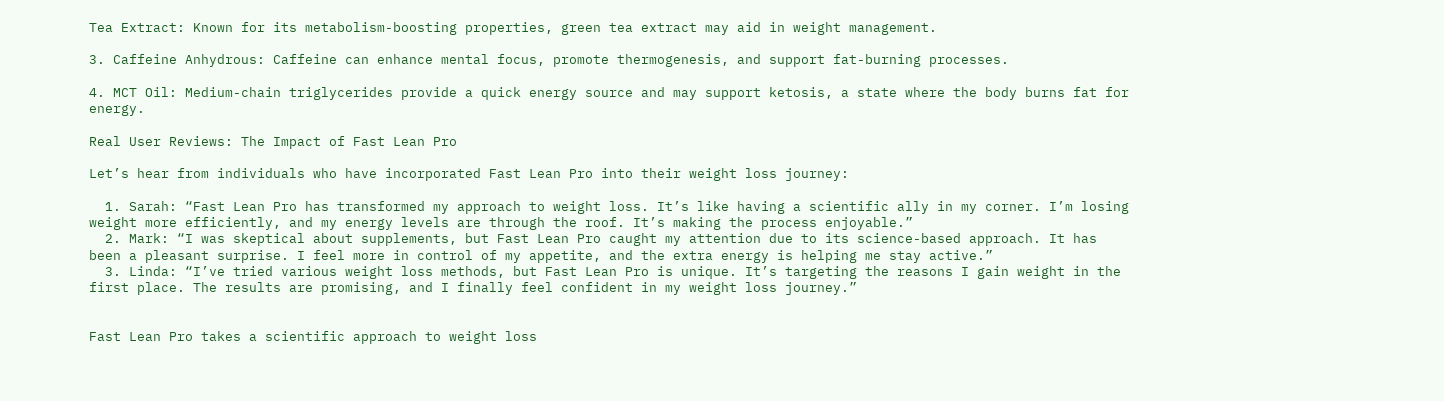Tea Extract: Known for its metabolism-boosting properties, green tea extract may aid in weight management.

3. Caffeine Anhydrous: Caffeine can enhance mental focus, promote thermogenesis, and support fat-burning processes.

4. MCT Oil: Medium-chain triglycerides provide a quick energy source and may support ketosis, a state where the body burns fat for energy.

Real User Reviews: The Impact of Fast Lean Pro

Let’s hear from individuals who have incorporated Fast Lean Pro into their weight loss journey:

  1. Sarah: “Fast Lean Pro has transformed my approach to weight loss. It’s like having a scientific ally in my corner. I’m losing weight more efficiently, and my energy levels are through the roof. It’s making the process enjoyable.”
  2. Mark: “I was skeptical about supplements, but Fast Lean Pro caught my attention due to its science-based approach. It has been a pleasant surprise. I feel more in control of my appetite, and the extra energy is helping me stay active.”
  3. Linda: “I’ve tried various weight loss methods, but Fast Lean Pro is unique. It’s targeting the reasons I gain weight in the first place. The results are promising, and I finally feel confident in my weight loss journey.”


Fast Lean Pro takes a scientific approach to weight loss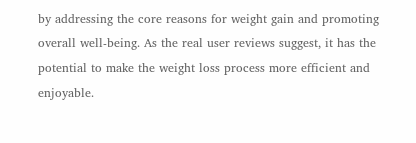by addressing the core reasons for weight gain and promoting overall well-being. As the real user reviews suggest, it has the potential to make the weight loss process more efficient and enjoyable.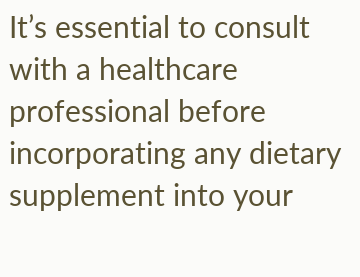It’s essential to consult with a healthcare professional before incorporating any dietary supplement into your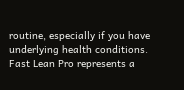routine, especially if you have underlying health conditions. Fast Lean Pro represents a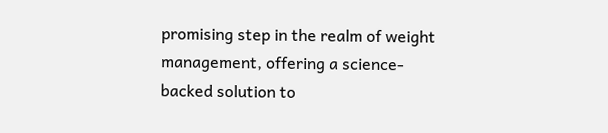promising step in the realm of weight management, offering a science-backed solution to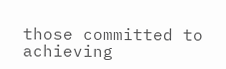those committed to achieving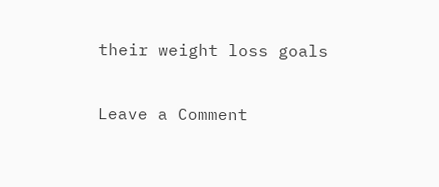their weight loss goals

Leave a Comment